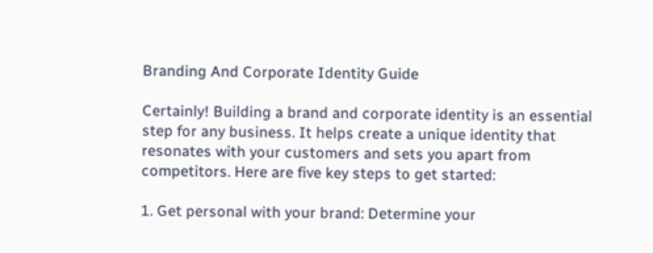Branding And Corporate Identity Guide

Certainly! Building a brand and corporate identity is an essential step for any business. It helps create a unique identity that resonates with your customers and sets you apart from competitors. Here are five key steps to get started:

1. Get personal with your brand: Determine your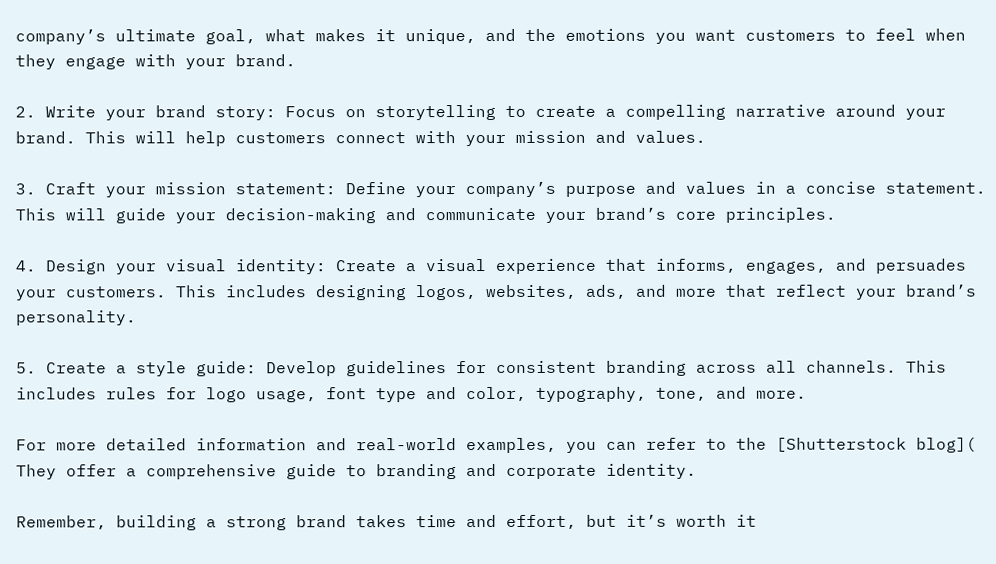company’s ultimate goal, what makes it unique, and the emotions you want customers to feel when they engage with your brand.

2. Write your brand story: Focus on storytelling to create a compelling narrative around your brand. This will help customers connect with your mission and values.

3. Craft your mission statement: Define your company’s purpose and values in a concise statement. This will guide your decision-making and communicate your brand’s core principles.

4. Design your visual identity: Create a visual experience that informs, engages, and persuades your customers. This includes designing logos, websites, ads, and more that reflect your brand’s personality.

5. Create a style guide: Develop guidelines for consistent branding across all channels. This includes rules for logo usage, font type and color, typography, tone, and more.

For more detailed information and real-world examples, you can refer to the [Shutterstock blog]( They offer a comprehensive guide to branding and corporate identity.

Remember, building a strong brand takes time and effort, but it’s worth it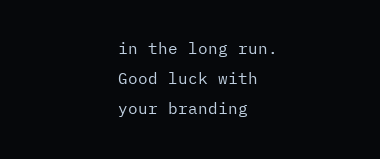in the long run. Good luck with your branding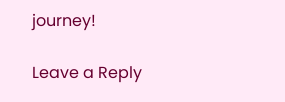journey!

Leave a Reply